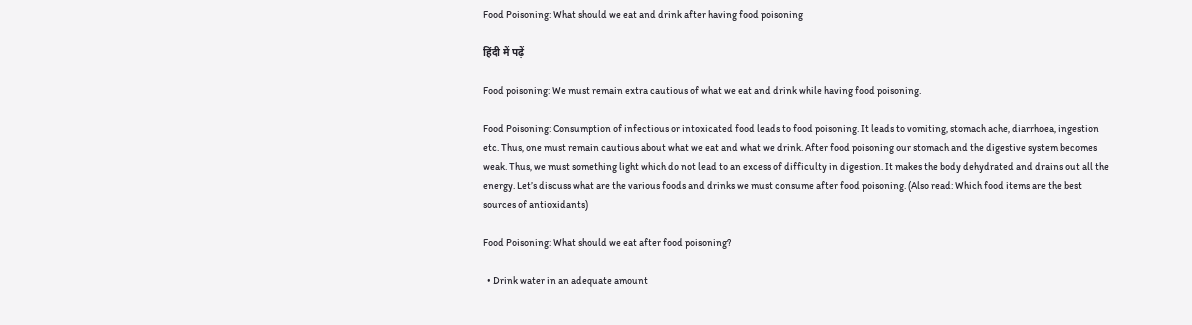Food Poisoning: What should we eat and drink after having food poisoning

हिंदी में पढ़ें

Food poisoning: We must remain extra cautious of what we eat and drink while having food poisoning.

Food Poisoning: Consumption of infectious or intoxicated food leads to food poisoning. It leads to vomiting, stomach ache, diarrhoea, ingestion etc. Thus, one must remain cautious about what we eat and what we drink. After food poisoning our stomach and the digestive system becomes weak. Thus, we must something light which do not lead to an excess of difficulty in digestion. It makes the body dehydrated and drains out all the energy. Let’s discuss what are the various foods and drinks we must consume after food poisoning. (Also read: Which food items are the best sources of antioxidants)

Food Poisoning: What should we eat after food poisoning?

  • Drink water in an adequate amount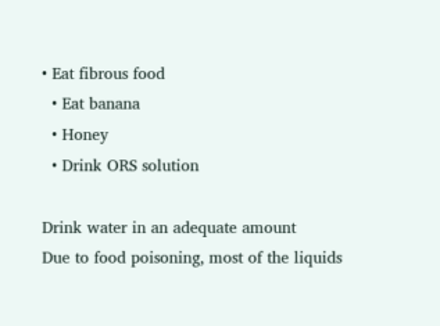• Eat fibrous food
  • Eat banana
  • Honey
  • Drink ORS solution

Drink water in an adequate amount
Due to food poisoning, most of the liquids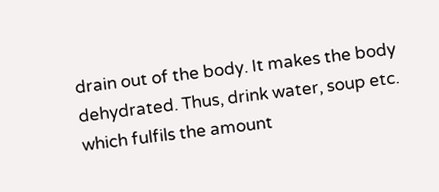drain out of the body. It makes the body dehydrated. Thus, drink water, soup etc. which fulfils the amount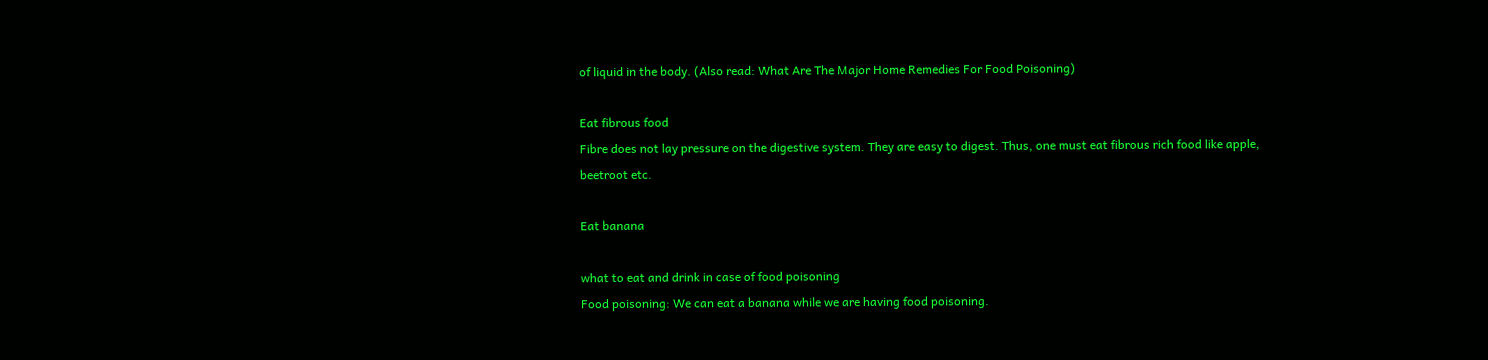of liquid in the body. (Also read: What Are The Major Home Remedies For Food Poisoning)

Eat fibrous food
Fibre does not lay pressure on the digestive system. They are easy to digest. Thus, one must eat fibrous rich food like apple, beetroot etc.

Eat banana

what to eat and drink in case of food poisoning
Food poisoning: We can eat a banana while we are having food poisoning.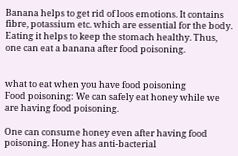Banana helps to get rid of loos emotions. It contains fibre, potassium etc. which are essential for the body. Eating it helps to keep the stomach healthy. Thus, one can eat a banana after food poisoning.


what to eat when you have food poisoning
Food poisoning: We can safely eat honey while we are having food poisoning.

One can consume honey even after having food poisoning. Honey has anti-bacterial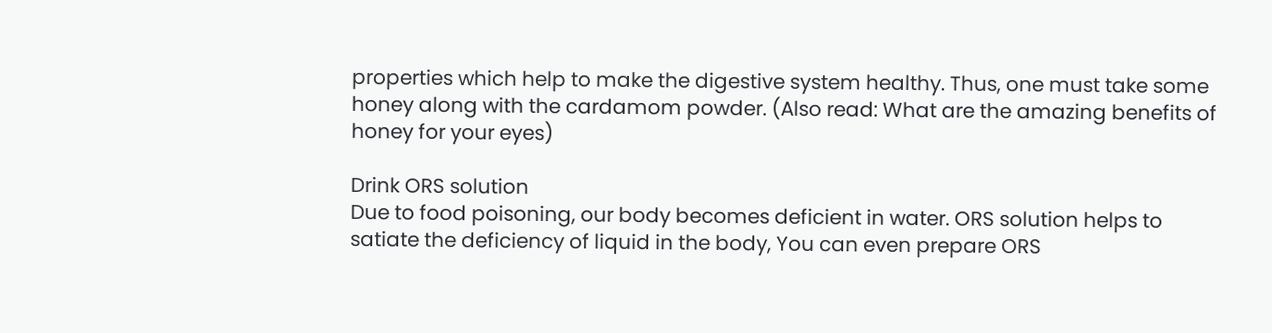properties which help to make the digestive system healthy. Thus, one must take some honey along with the cardamom powder. (Also read: What are the amazing benefits of honey for your eyes)

Drink ORS solution
Due to food poisoning, our body becomes deficient in water. ORS solution helps to satiate the deficiency of liquid in the body, You can even prepare ORS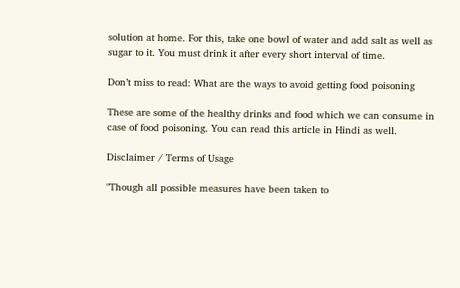solution at home. For this, take one bowl of water and add salt as well as sugar to it. You must drink it after every short interval of time.

Don’t miss to read: What are the ways to avoid getting food poisoning

These are some of the healthy drinks and food which we can consume in case of food poisoning. You can read this article in Hindi as well.

Disclaimer / Terms of Usage

"Though all possible measures have been taken to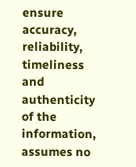ensure accuracy, reliability, timeliness and authenticity of the information, assumes no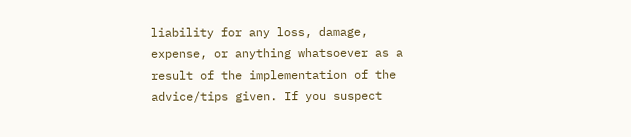liability for any loss, damage, expense, or anything whatsoever as a result of the implementation of the advice/tips given. If you suspect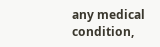any medical condition,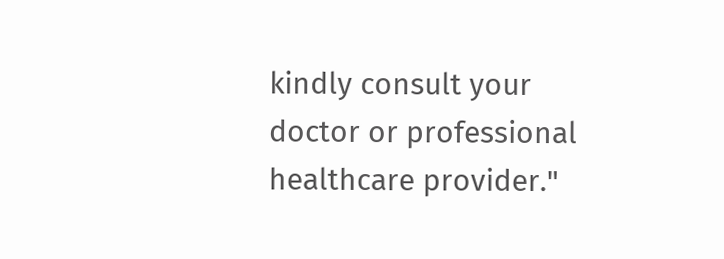kindly consult your doctor or professional healthcare provider."